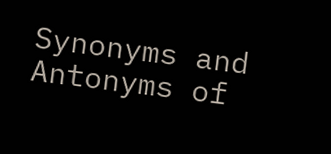Synonyms and Antonyms of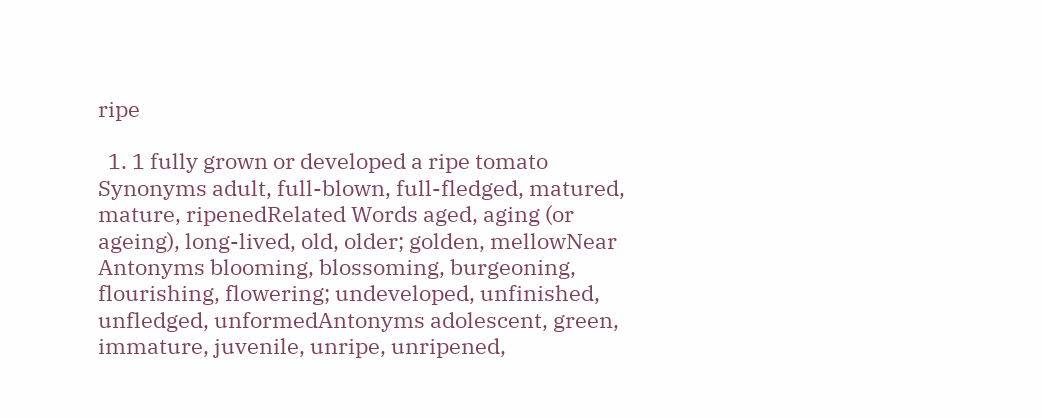ripe

  1. 1 fully grown or developed a ripe tomato Synonyms adult, full-blown, full-fledged, matured, mature, ripenedRelated Words aged, aging (or ageing), long-lived, old, older; golden, mellowNear Antonyms blooming, blossoming, burgeoning, flourishing, flowering; undeveloped, unfinished, unfledged, unformedAntonyms adolescent, green, immature, juvenile, unripe, unripened,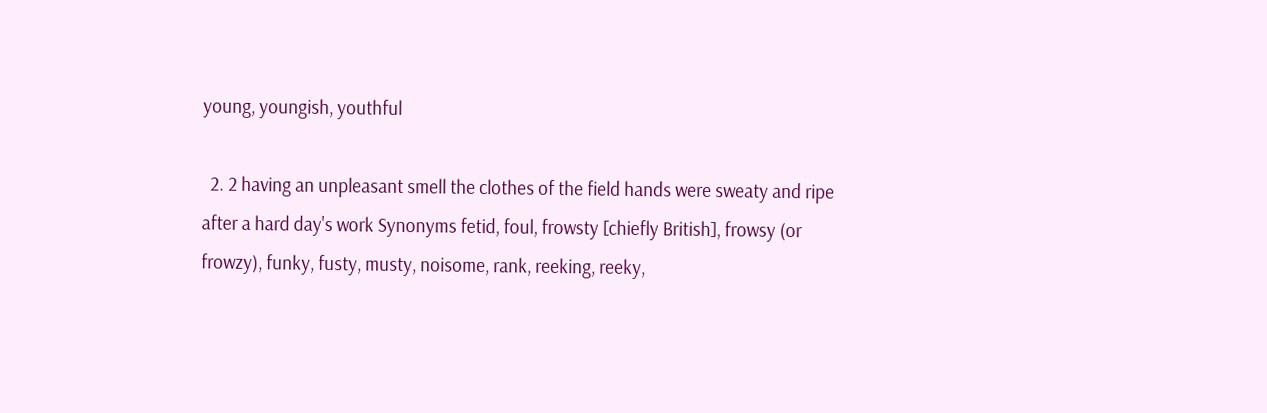young, youngish, youthful

  2. 2 having an unpleasant smell the clothes of the field hands were sweaty and ripe after a hard day's work Synonyms fetid, foul, frowsty [chiefly British], frowsy (or frowzy), funky, fusty, musty, noisome, rank, reeking, reeky,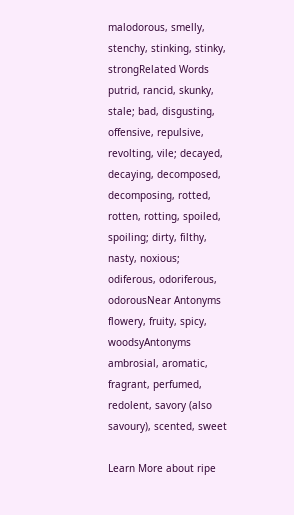malodorous, smelly, stenchy, stinking, stinky, strongRelated Words putrid, rancid, skunky, stale; bad, disgusting, offensive, repulsive, revolting, vile; decayed, decaying, decomposed, decomposing, rotted, rotten, rotting, spoiled, spoiling; dirty, filthy, nasty, noxious; odiferous, odoriferous, odorousNear Antonyms flowery, fruity, spicy, woodsyAntonyms ambrosial, aromatic, fragrant, perfumed, redolent, savory (also savoury), scented, sweet

Learn More about ripe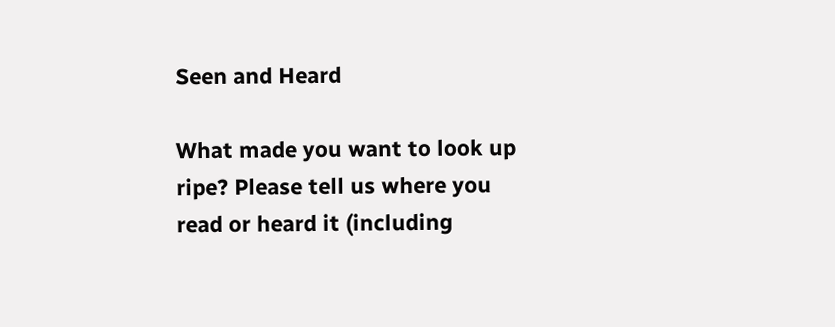Seen and Heard

What made you want to look up ripe? Please tell us where you read or heard it (including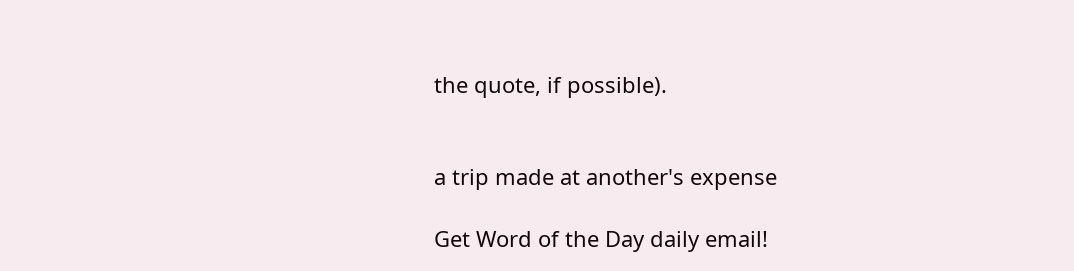the quote, if possible).


a trip made at another's expense

Get Word of the Day daily email!